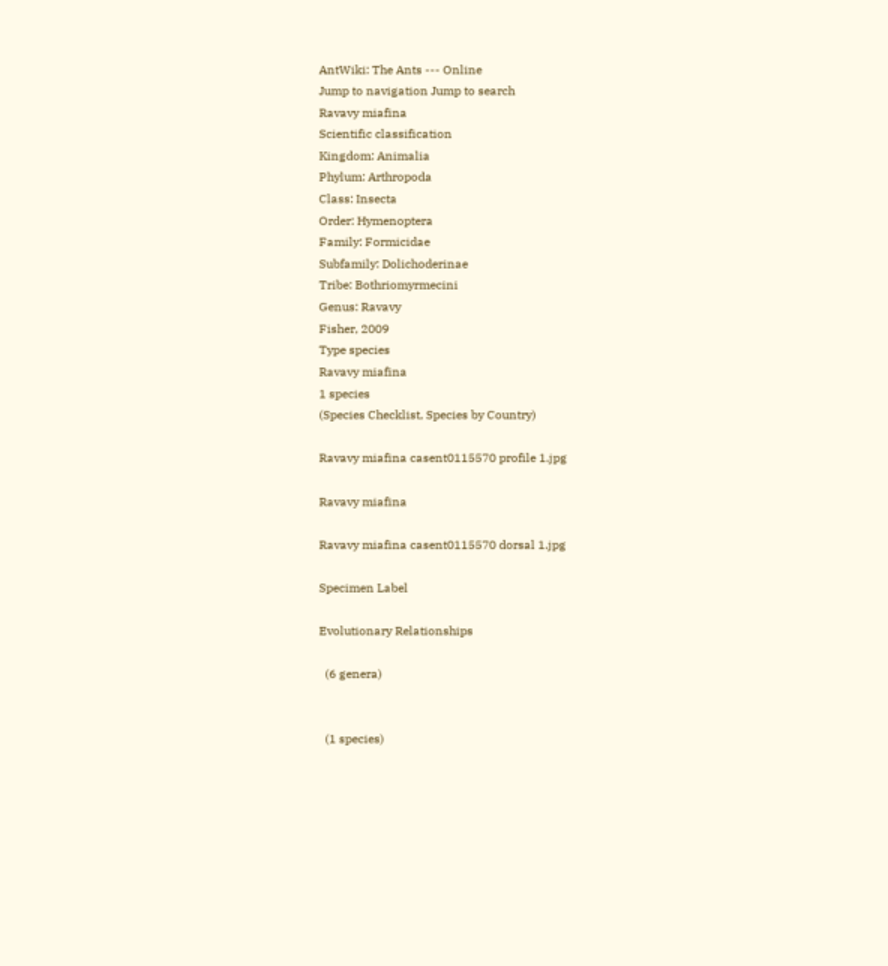AntWiki: The Ants --- Online
Jump to navigation Jump to search
Ravavy miafina
Scientific classification
Kingdom: Animalia
Phylum: Arthropoda
Class: Insecta
Order: Hymenoptera
Family: Formicidae
Subfamily: Dolichoderinae
Tribe: Bothriomyrmecini
Genus: Ravavy
Fisher, 2009
Type species
Ravavy miafina
1 species
(Species Checklist, Species by Country)

Ravavy miafina casent0115570 profile 1.jpg

Ravavy miafina

Ravavy miafina casent0115570 dorsal 1.jpg

Specimen Label

Evolutionary Relationships

  (6 genera)


  (1 species)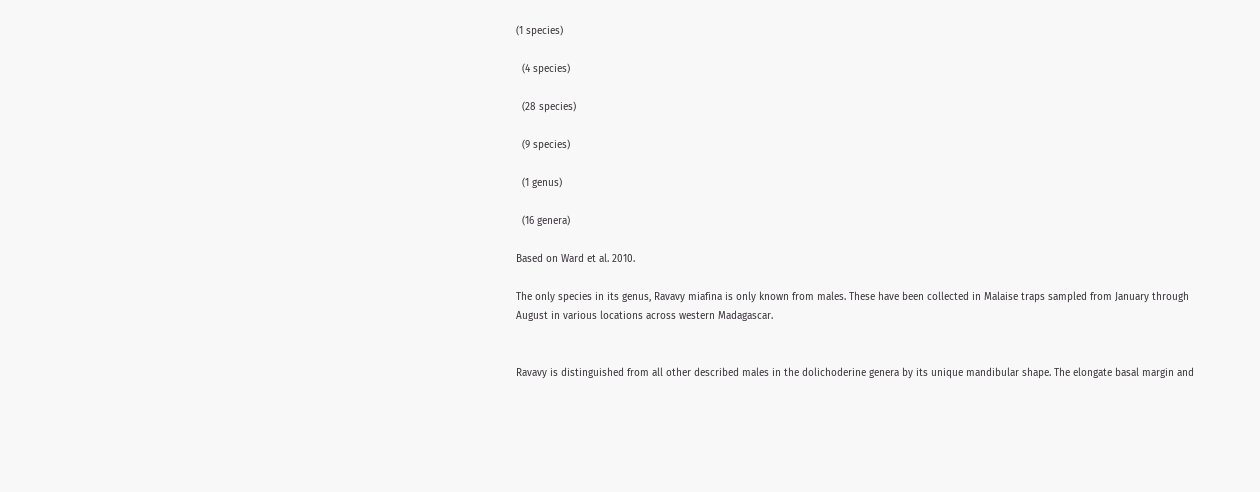(1 species)

  (4 species)

  (28 species)

  (9 species)

  (1 genus)

  (16 genera)

Based on Ward et al. 2010.

The only species in its genus, Ravavy miafina is only known from males. These have been collected in Malaise traps sampled from January through August in various locations across western Madagascar.


Ravavy is distinguished from all other described males in the dolichoderine genera by its unique mandibular shape. The elongate basal margin and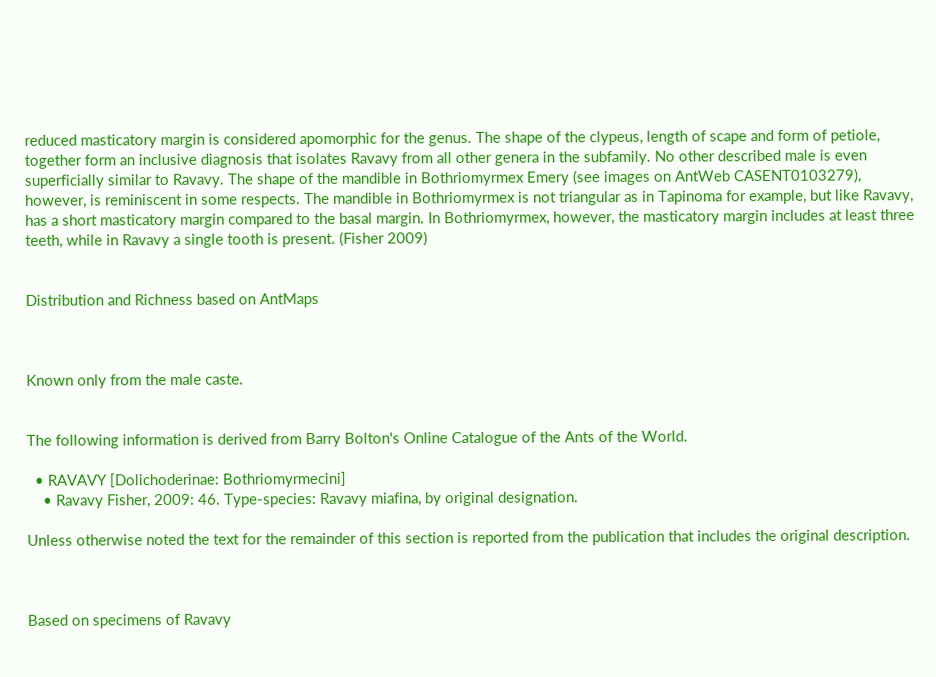reduced masticatory margin is considered apomorphic for the genus. The shape of the clypeus, length of scape and form of petiole, together form an inclusive diagnosis that isolates Ravavy from all other genera in the subfamily. No other described male is even superficially similar to Ravavy. The shape of the mandible in Bothriomyrmex Emery (see images on AntWeb CASENT0103279), however, is reminiscent in some respects. The mandible in Bothriomyrmex is not triangular as in Tapinoma for example, but like Ravavy, has a short masticatory margin compared to the basal margin. In Bothriomyrmex, however, the masticatory margin includes at least three teeth, while in Ravavy a single tooth is present. (Fisher 2009)


Distribution and Richness based on AntMaps



Known only from the male caste.


The following information is derived from Barry Bolton's Online Catalogue of the Ants of the World.

  • RAVAVY [Dolichoderinae: Bothriomyrmecini]
    • Ravavy Fisher, 2009: 46. Type-species: Ravavy miafina, by original designation.

Unless otherwise noted the text for the remainder of this section is reported from the publication that includes the original description.



Based on specimens of Ravavy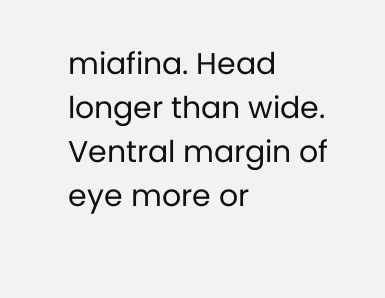miafina. Head longer than wide. Ventral margin of eye more or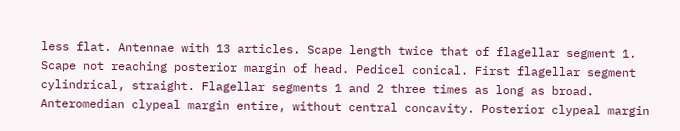less flat. Antennae with 13 articles. Scape length twice that of flagellar segment 1. Scape not reaching posterior margin of head. Pedicel conical. First flagellar segment cylindrical, straight. Flagellar segments 1 and 2 three times as long as broad. Anteromedian clypeal margin entire, without central concavity. Posterior clypeal margin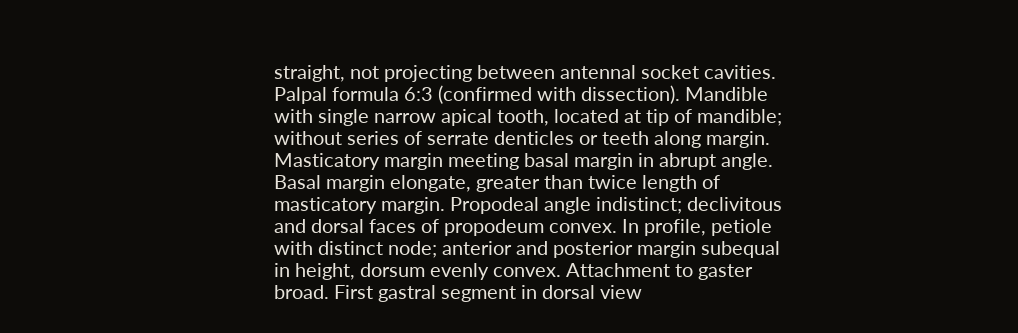straight, not projecting between antennal socket cavities. Palpal formula 6:3 (confirmed with dissection). Mandible with single narrow apical tooth, located at tip of mandible; without series of serrate denticles or teeth along margin. Masticatory margin meeting basal margin in abrupt angle. Basal margin elongate, greater than twice length of masticatory margin. Propodeal angle indistinct; declivitous and dorsal faces of propodeum convex. In profile, petiole with distinct node; anterior and posterior margin subequal in height, dorsum evenly convex. Attachment to gaster broad. First gastral segment in dorsal view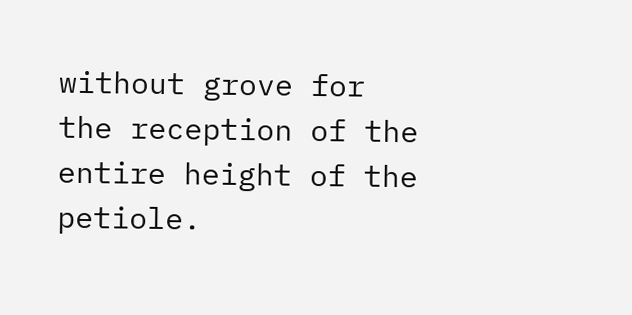without grove for the reception of the entire height of the petiole.